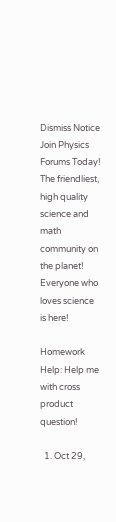Dismiss Notice
Join Physics Forums Today!
The friendliest, high quality science and math community on the planet! Everyone who loves science is here!

Homework Help: Help me with cross product question!

  1. Oct 29,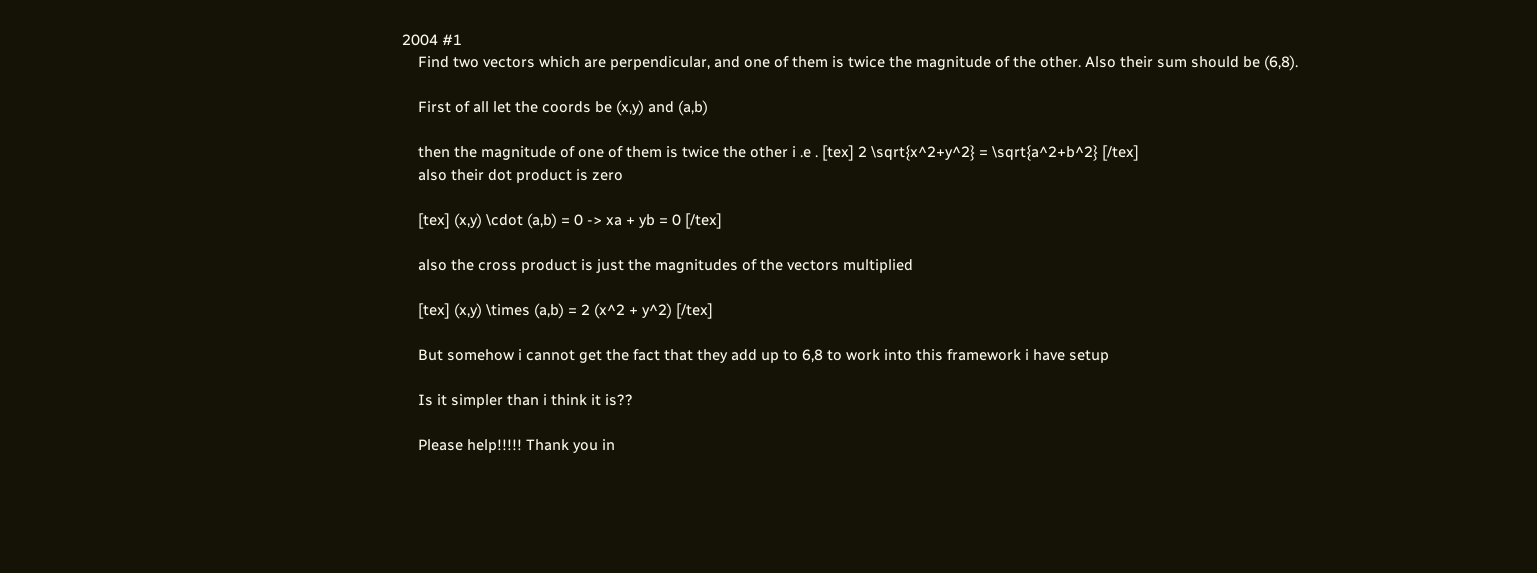2004 #1
    Find two vectors which are perpendicular, and one of them is twice the magnitude of the other. Also their sum should be (6,8).

    First of all let the coords be (x,y) and (a,b)

    then the magnitude of one of them is twice the other i .e . [tex] 2 \sqrt{x^2+y^2} = \sqrt{a^2+b^2} [/tex]
    also their dot product is zero

    [tex] (x,y) \cdot (a,b) = 0 -> xa + yb = 0 [/tex]

    also the cross product is just the magnitudes of the vectors multiplied

    [tex] (x,y) \times (a,b) = 2 (x^2 + y^2) [/tex]

    But somehow i cannot get the fact that they add up to 6,8 to work into this framework i have setup

    Is it simpler than i think it is??

    Please help!!!!! Thank you in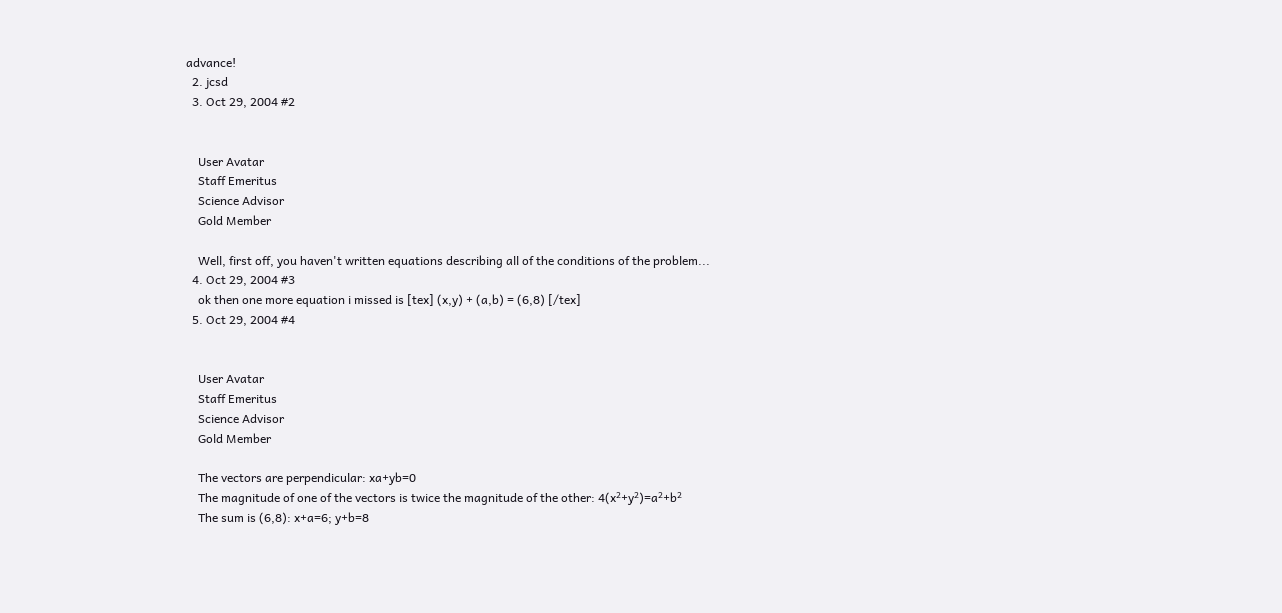advance!
  2. jcsd
  3. Oct 29, 2004 #2


    User Avatar
    Staff Emeritus
    Science Advisor
    Gold Member

    Well, first off, you haven't written equations describing all of the conditions of the problem...
  4. Oct 29, 2004 #3
    ok then one more equation i missed is [tex] (x,y) + (a,b) = (6,8) [/tex]
  5. Oct 29, 2004 #4


    User Avatar
    Staff Emeritus
    Science Advisor
    Gold Member

    The vectors are perpendicular: xa+yb=0
    The magnitude of one of the vectors is twice the magnitude of the other: 4(x²+y²)=a²+b²
    The sum is (6,8): x+a=6; y+b=8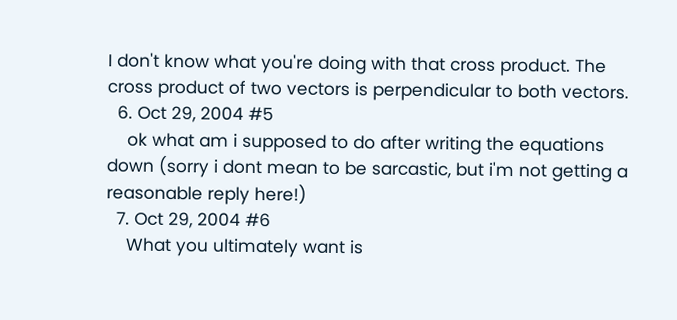I don't know what you're doing with that cross product. The cross product of two vectors is perpendicular to both vectors.
  6. Oct 29, 2004 #5
    ok what am i supposed to do after writing the equations down (sorry i dont mean to be sarcastic, but i'm not getting a reasonable reply here!)
  7. Oct 29, 2004 #6
    What you ultimately want is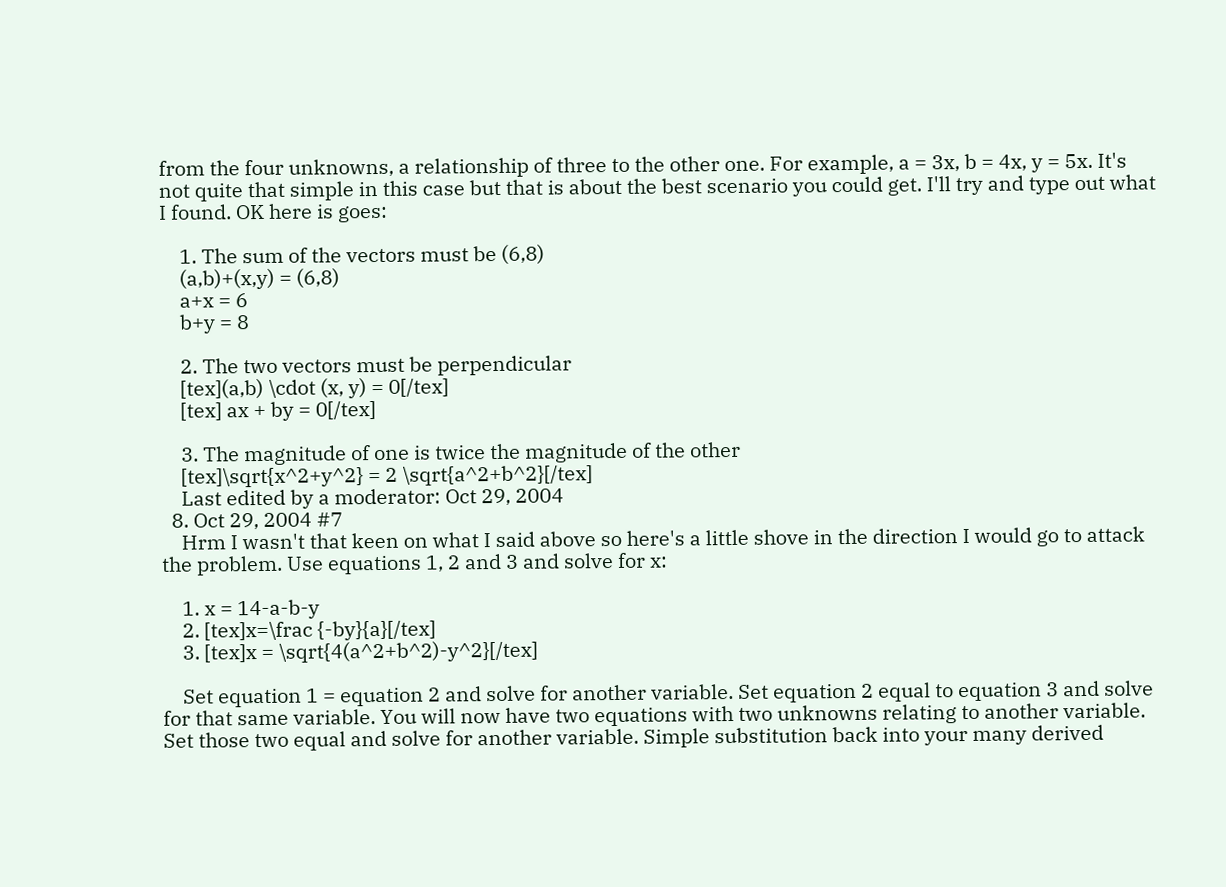from the four unknowns, a relationship of three to the other one. For example, a = 3x, b = 4x, y = 5x. It's not quite that simple in this case but that is about the best scenario you could get. I'll try and type out what I found. OK here is goes:

    1. The sum of the vectors must be (6,8)
    (a,b)+(x,y) = (6,8)
    a+x = 6
    b+y = 8

    2. The two vectors must be perpendicular
    [tex](a,b) \cdot (x, y) = 0[/tex]
    [tex] ax + by = 0[/tex]

    3. The magnitude of one is twice the magnitude of the other
    [tex]\sqrt{x^2+y^2} = 2 \sqrt{a^2+b^2}[/tex]
    Last edited by a moderator: Oct 29, 2004
  8. Oct 29, 2004 #7
    Hrm I wasn't that keen on what I said above so here's a little shove in the direction I would go to attack the problem. Use equations 1, 2 and 3 and solve for x:

    1. x = 14-a-b-y
    2. [tex]x=\frac {-by}{a}[/tex]
    3. [tex]x = \sqrt{4(a^2+b^2)-y^2}[/tex]

    Set equation 1 = equation 2 and solve for another variable. Set equation 2 equal to equation 3 and solve for that same variable. You will now have two equations with two unknowns relating to another variable. Set those two equal and solve for another variable. Simple substitution back into your many derived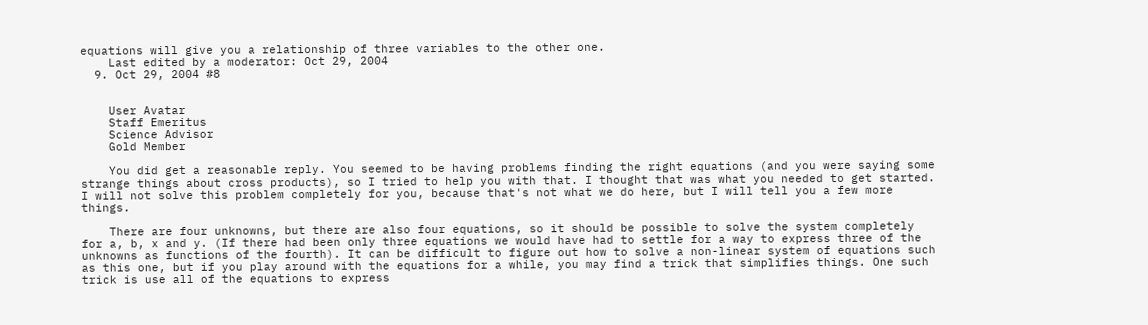equations will give you a relationship of three variables to the other one.
    Last edited by a moderator: Oct 29, 2004
  9. Oct 29, 2004 #8


    User Avatar
    Staff Emeritus
    Science Advisor
    Gold Member

    You did get a reasonable reply. You seemed to be having problems finding the right equations (and you were saying some strange things about cross products), so I tried to help you with that. I thought that was what you needed to get started. I will not solve this problem completely for you, because that's not what we do here, but I will tell you a few more things.

    There are four unknowns, but there are also four equations, so it should be possible to solve the system completely for a, b, x and y. (If there had been only three equations we would have had to settle for a way to express three of the unknowns as functions of the fourth). It can be difficult to figure out how to solve a non-linear system of equations such as this one, but if you play around with the equations for a while, you may find a trick that simplifies things. One such trick is use all of the equations to express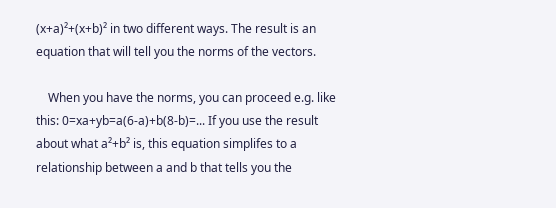(x+a)²+(x+b)² in two different ways. The result is an equation that will tell you the norms of the vectors.

    When you have the norms, you can proceed e.g. like this: 0=xa+yb=a(6-a)+b(8-b)=... If you use the result about what a²+b² is, this equation simplifes to a relationship between a and b that tells you the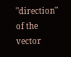"direction" of the vector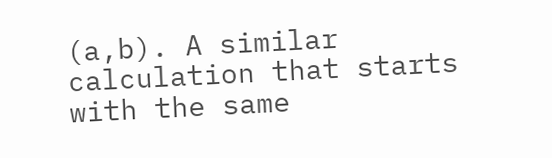(a,b). A similar calculation that starts with the same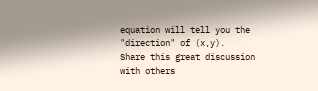equation will tell you the "direction" of (x,y).
Share this great discussion with others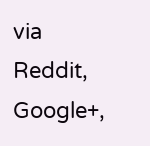via Reddit, Google+,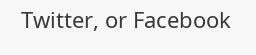Twitter, or Facebook